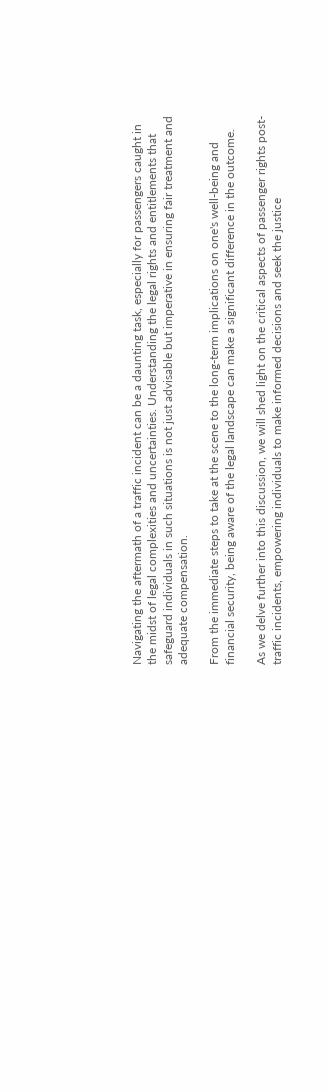Navigating the aftermath of a traffic incident can be a daunting task, especially for passengers caught in the midst of legal complexities and uncertainties. Understanding the legal rights and entitlements that safeguard individuals in such situations is not just advisable but imperative in ensuring fair treatment and adequate compensation.

From the immediate steps to take at the scene to the long-term implications on one's well-being and financial security, being aware of the legal landscape can make a significant difference in the outcome.

As we delve further into this discussion, we will shed light on the critical aspects of passenger rights post-traffic incidents, empowering individuals to make informed decisions and seek the justice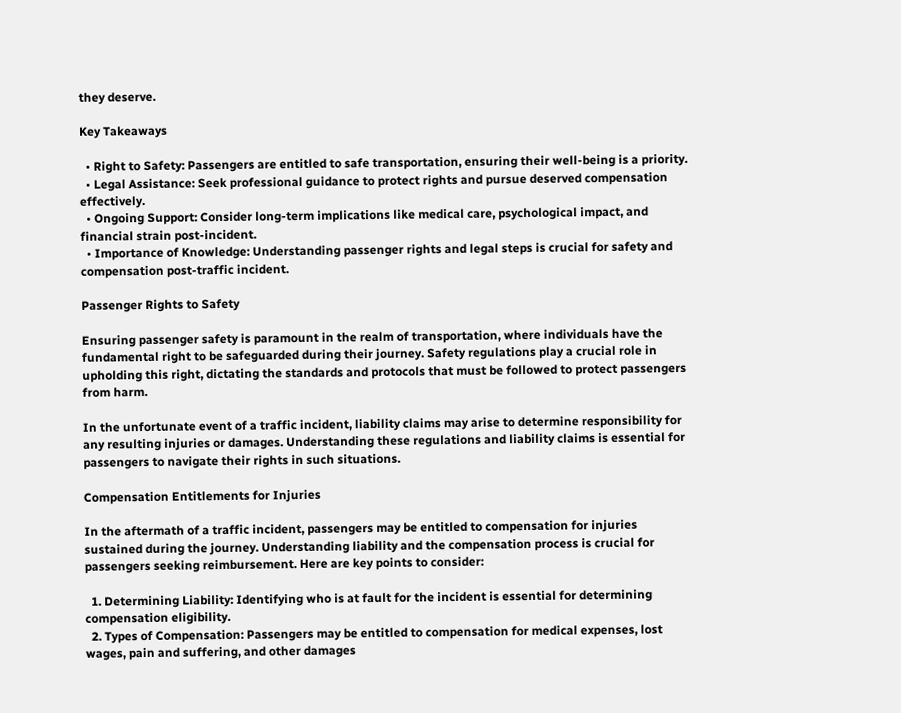they deserve.

Key Takeaways

  • Right to Safety: Passengers are entitled to safe transportation, ensuring their well-being is a priority.
  • Legal Assistance: Seek professional guidance to protect rights and pursue deserved compensation effectively.
  • Ongoing Support: Consider long-term implications like medical care, psychological impact, and financial strain post-incident.
  • Importance of Knowledge: Understanding passenger rights and legal steps is crucial for safety and compensation post-traffic incident.

Passenger Rights to Safety

Ensuring passenger safety is paramount in the realm of transportation, where individuals have the fundamental right to be safeguarded during their journey. Safety regulations play a crucial role in upholding this right, dictating the standards and protocols that must be followed to protect passengers from harm.

In the unfortunate event of a traffic incident, liability claims may arise to determine responsibility for any resulting injuries or damages. Understanding these regulations and liability claims is essential for passengers to navigate their rights in such situations.

Compensation Entitlements for Injuries

In the aftermath of a traffic incident, passengers may be entitled to compensation for injuries sustained during the journey. Understanding liability and the compensation process is crucial for passengers seeking reimbursement. Here are key points to consider:

  1. Determining Liability: Identifying who is at fault for the incident is essential for determining compensation eligibility.
  2. Types of Compensation: Passengers may be entitled to compensation for medical expenses, lost wages, pain and suffering, and other damages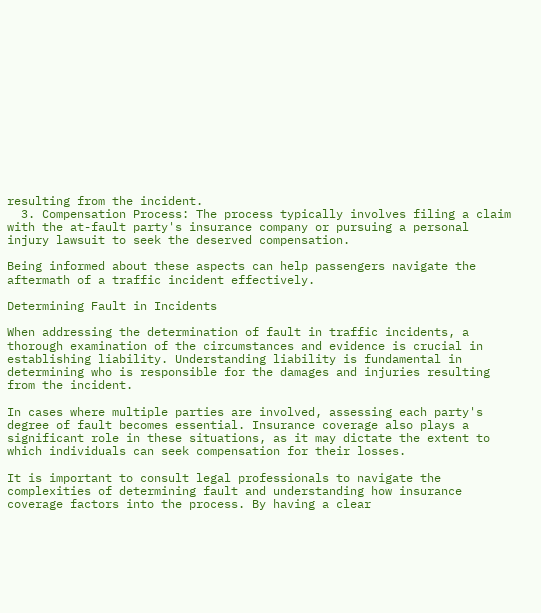resulting from the incident.
  3. Compensation Process: The process typically involves filing a claim with the at-fault party's insurance company or pursuing a personal injury lawsuit to seek the deserved compensation.

Being informed about these aspects can help passengers navigate the aftermath of a traffic incident effectively.

Determining Fault in Incidents

When addressing the determination of fault in traffic incidents, a thorough examination of the circumstances and evidence is crucial in establishing liability. Understanding liability is fundamental in determining who is responsible for the damages and injuries resulting from the incident.

In cases where multiple parties are involved, assessing each party's degree of fault becomes essential. Insurance coverage also plays a significant role in these situations, as it may dictate the extent to which individuals can seek compensation for their losses.

It is important to consult legal professionals to navigate the complexities of determining fault and understanding how insurance coverage factors into the process. By having a clear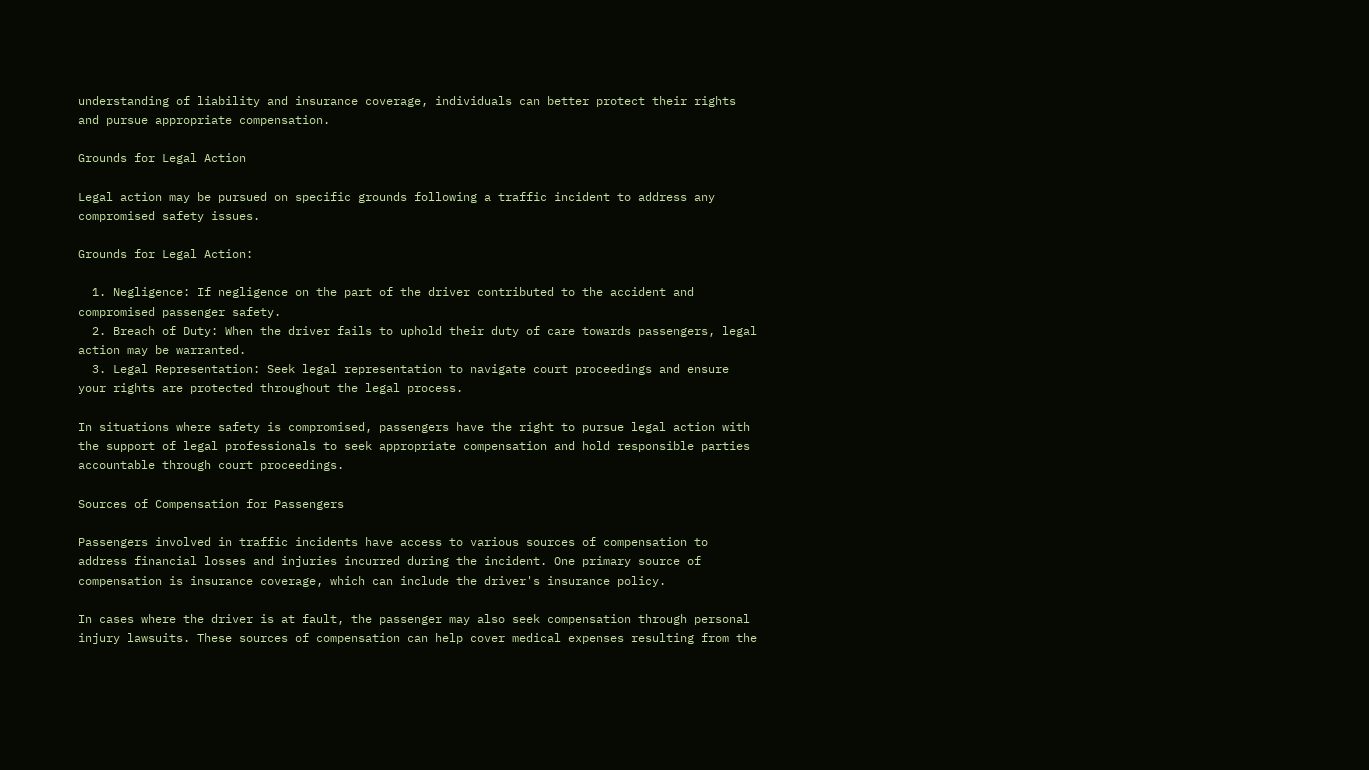understanding of liability and insurance coverage, individuals can better protect their rights and pursue appropriate compensation.

Grounds for Legal Action

Legal action may be pursued on specific grounds following a traffic incident to address any compromised safety issues.

Grounds for Legal Action:

  1. Negligence: If negligence on the part of the driver contributed to the accident and compromised passenger safety.
  2. Breach of Duty: When the driver fails to uphold their duty of care towards passengers, legal action may be warranted.
  3. Legal Representation: Seek legal representation to navigate court proceedings and ensure your rights are protected throughout the legal process.

In situations where safety is compromised, passengers have the right to pursue legal action with the support of legal professionals to seek appropriate compensation and hold responsible parties accountable through court proceedings.

Sources of Compensation for Passengers

Passengers involved in traffic incidents have access to various sources of compensation to address financial losses and injuries incurred during the incident. One primary source of compensation is insurance coverage, which can include the driver's insurance policy.

In cases where the driver is at fault, the passenger may also seek compensation through personal injury lawsuits. These sources of compensation can help cover medical expenses resulting from the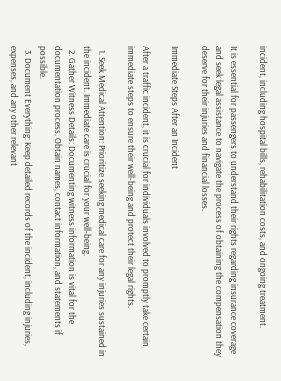incident, including hospital bills, rehabilitation costs, and ongoing treatment.

It is essential for passengers to understand their rights regarding insurance coverage and seek legal assistance to navigate the process of obtaining the compensation they deserve for their injuries and financial losses.

Immediate Steps After an Incident

After a traffic incident, it is crucial for individuals involved to promptly take certain immediate steps to ensure their well-being and protect their legal rights.

  1. Seek Medical Attention: Prioritize seeking medical care for any injuries sustained in the incident. Immediate care is crucial for your well-being.
  2. Gather Witness Details: Documenting witness information is vital for the documentation process. Obtain names, contact information, and statements if possible.
  3. Document Everything: Keep detailed records of the incident, including injuries, expenses, and any other relevant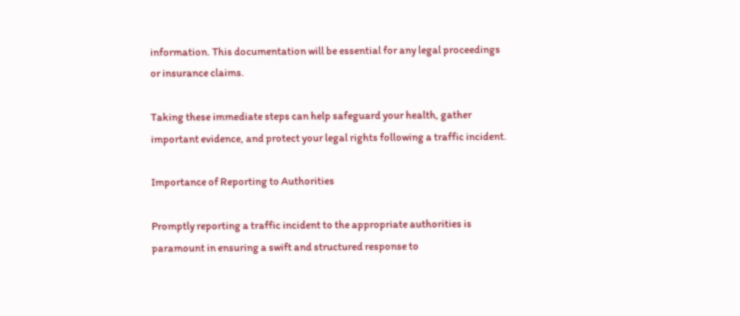information. This documentation will be essential for any legal proceedings or insurance claims.

Taking these immediate steps can help safeguard your health, gather important evidence, and protect your legal rights following a traffic incident.

Importance of Reporting to Authorities

Promptly reporting a traffic incident to the appropriate authorities is paramount in ensuring a swift and structured response to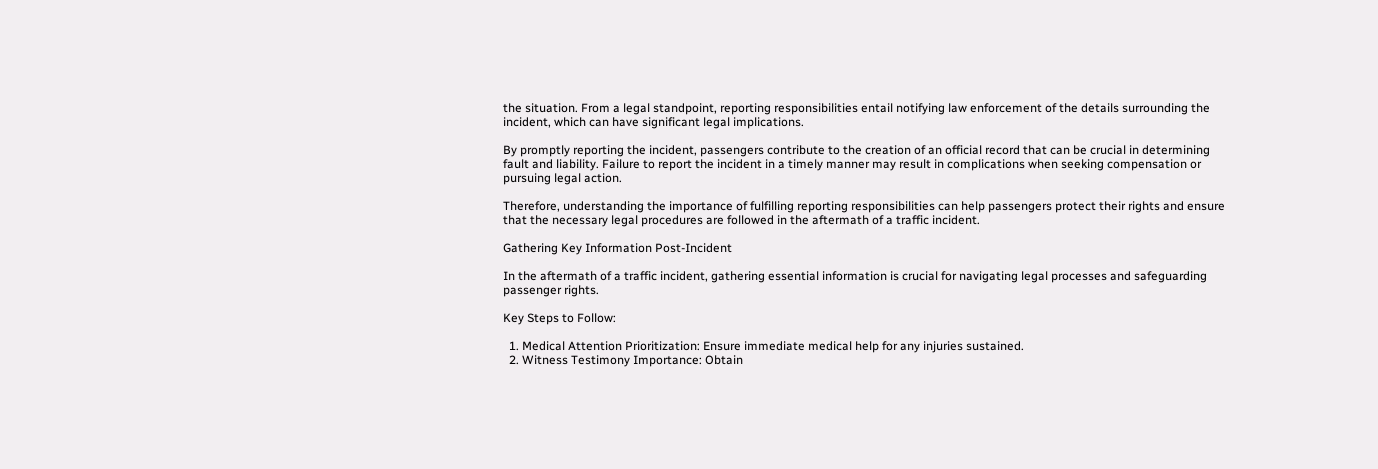the situation. From a legal standpoint, reporting responsibilities entail notifying law enforcement of the details surrounding the incident, which can have significant legal implications.

By promptly reporting the incident, passengers contribute to the creation of an official record that can be crucial in determining fault and liability. Failure to report the incident in a timely manner may result in complications when seeking compensation or pursuing legal action.

Therefore, understanding the importance of fulfilling reporting responsibilities can help passengers protect their rights and ensure that the necessary legal procedures are followed in the aftermath of a traffic incident.

Gathering Key Information Post-Incident

In the aftermath of a traffic incident, gathering essential information is crucial for navigating legal processes and safeguarding passenger rights.

Key Steps to Follow:

  1. Medical Attention Prioritization: Ensure immediate medical help for any injuries sustained.
  2. Witness Testimony Importance: Obtain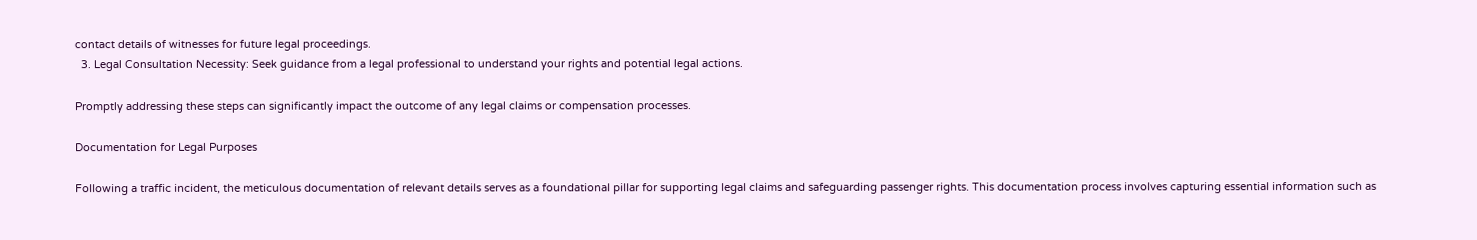contact details of witnesses for future legal proceedings.
  3. Legal Consultation Necessity: Seek guidance from a legal professional to understand your rights and potential legal actions.

Promptly addressing these steps can significantly impact the outcome of any legal claims or compensation processes.

Documentation for Legal Purposes

Following a traffic incident, the meticulous documentation of relevant details serves as a foundational pillar for supporting legal claims and safeguarding passenger rights. This documentation process involves capturing essential information such as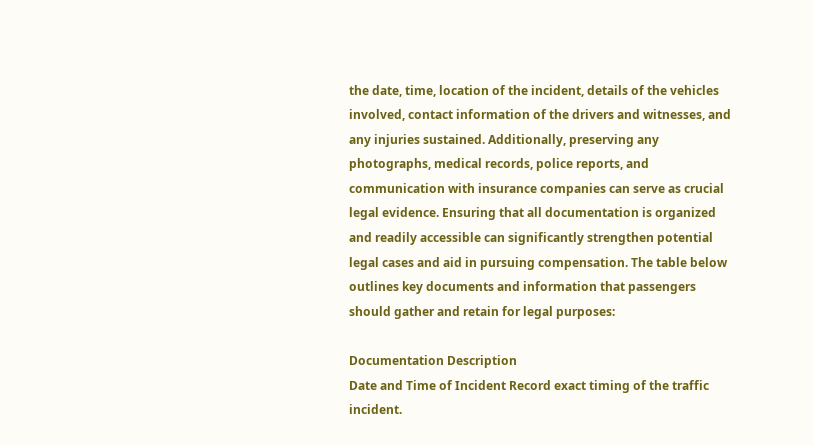the date, time, location of the incident, details of the vehicles involved, contact information of the drivers and witnesses, and any injuries sustained. Additionally, preserving any photographs, medical records, police reports, and communication with insurance companies can serve as crucial legal evidence. Ensuring that all documentation is organized and readily accessible can significantly strengthen potential legal cases and aid in pursuing compensation. The table below outlines key documents and information that passengers should gather and retain for legal purposes:

Documentation Description
Date and Time of Incident Record exact timing of the traffic incident.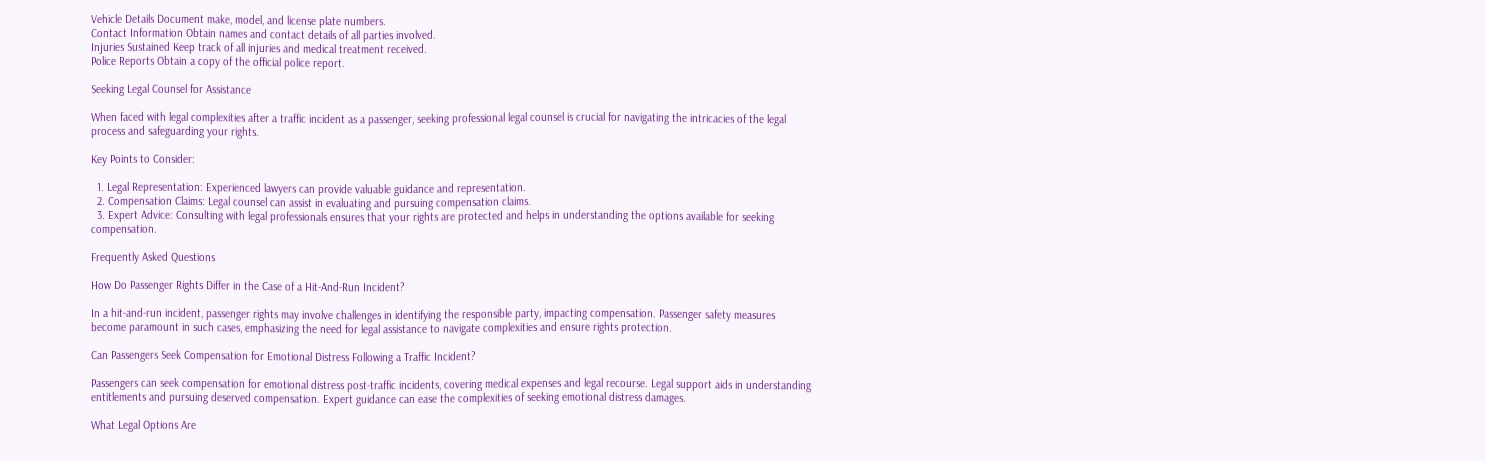Vehicle Details Document make, model, and license plate numbers.
Contact Information Obtain names and contact details of all parties involved.
Injuries Sustained Keep track of all injuries and medical treatment received.
Police Reports Obtain a copy of the official police report.

Seeking Legal Counsel for Assistance

When faced with legal complexities after a traffic incident as a passenger, seeking professional legal counsel is crucial for navigating the intricacies of the legal process and safeguarding your rights.

Key Points to Consider:

  1. Legal Representation: Experienced lawyers can provide valuable guidance and representation.
  2. Compensation Claims: Legal counsel can assist in evaluating and pursuing compensation claims.
  3. Expert Advice: Consulting with legal professionals ensures that your rights are protected and helps in understanding the options available for seeking compensation.

Frequently Asked Questions

How Do Passenger Rights Differ in the Case of a Hit-And-Run Incident?

In a hit-and-run incident, passenger rights may involve challenges in identifying the responsible party, impacting compensation. Passenger safety measures become paramount in such cases, emphasizing the need for legal assistance to navigate complexities and ensure rights protection.

Can Passengers Seek Compensation for Emotional Distress Following a Traffic Incident?

Passengers can seek compensation for emotional distress post-traffic incidents, covering medical expenses and legal recourse. Legal support aids in understanding entitlements and pursuing deserved compensation. Expert guidance can ease the complexities of seeking emotional distress damages.

What Legal Options Are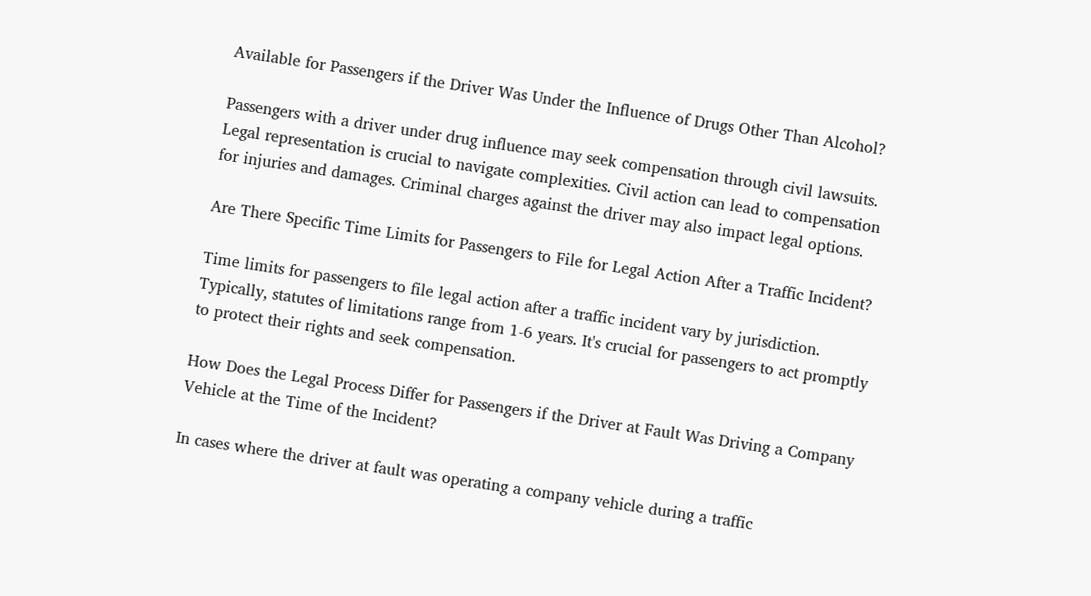Available for Passengers if the Driver Was Under the Influence of Drugs Other Than Alcohol?

Passengers with a driver under drug influence may seek compensation through civil lawsuits. Legal representation is crucial to navigate complexities. Civil action can lead to compensation for injuries and damages. Criminal charges against the driver may also impact legal options.

Are There Specific Time Limits for Passengers to File for Legal Action After a Traffic Incident?

Time limits for passengers to file legal action after a traffic incident vary by jurisdiction. Typically, statutes of limitations range from 1-6 years. It's crucial for passengers to act promptly to protect their rights and seek compensation.

How Does the Legal Process Differ for Passengers if the Driver at Fault Was Driving a Company Vehicle at the Time of the Incident?

In cases where the driver at fault was operating a company vehicle during a traffic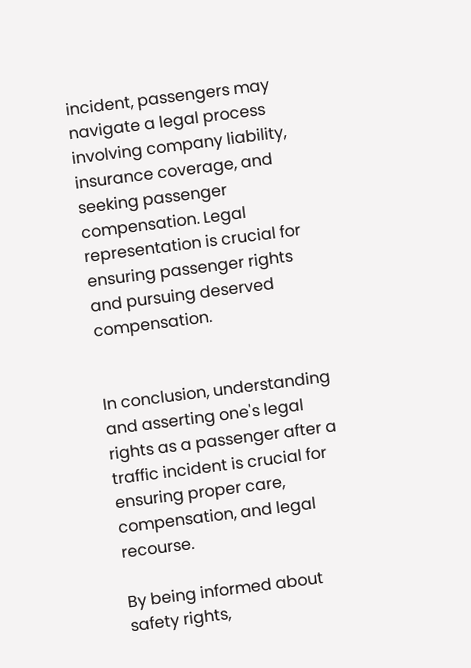incident, passengers may navigate a legal process involving company liability, insurance coverage, and seeking passenger compensation. Legal representation is crucial for ensuring passenger rights and pursuing deserved compensation.


In conclusion, understanding and asserting one's legal rights as a passenger after a traffic incident is crucial for ensuring proper care, compensation, and legal recourse.

By being informed about safety rights,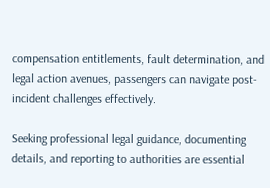compensation entitlements, fault determination, and legal action avenues, passengers can navigate post-incident challenges effectively.

Seeking professional legal guidance, documenting details, and reporting to authorities are essential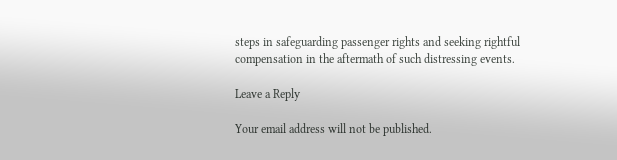steps in safeguarding passenger rights and seeking rightful compensation in the aftermath of such distressing events.

Leave a Reply

Your email address will not be published.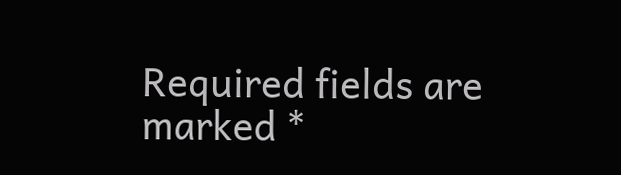Required fields are marked *